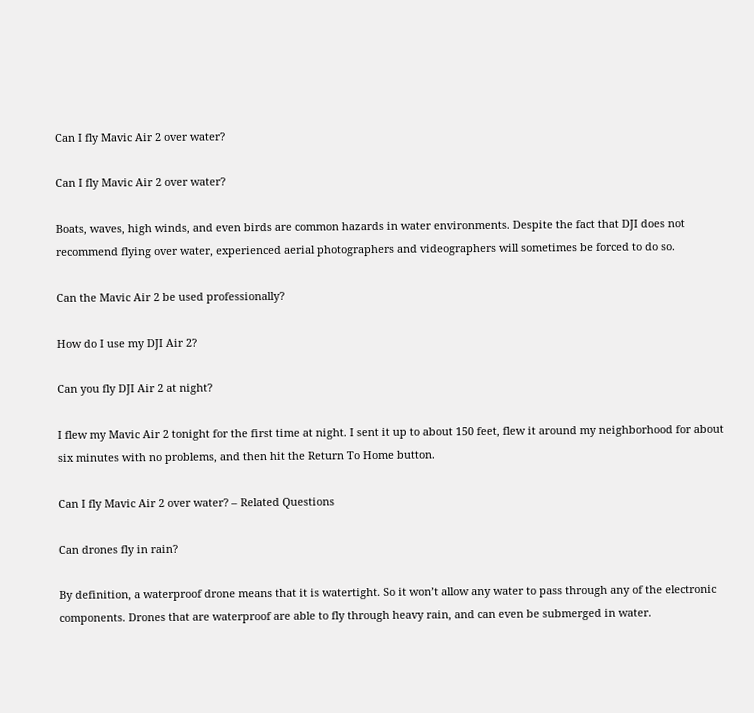Can I fly Mavic Air 2 over water?

Can I fly Mavic Air 2 over water?

Boats, waves, high winds, and even birds are common hazards in water environments. Despite the fact that DJI does not recommend flying over water, experienced aerial photographers and videographers will sometimes be forced to do so.

Can the Mavic Air 2 be used professionally?

How do I use my DJI Air 2?

Can you fly DJI Air 2 at night?

I flew my Mavic Air 2 tonight for the first time at night. I sent it up to about 150 feet, flew it around my neighborhood for about six minutes with no problems, and then hit the Return To Home button.

Can I fly Mavic Air 2 over water? – Related Questions

Can drones fly in rain?

By definition, a waterproof drone means that it is watertight. So it won’t allow any water to pass through any of the electronic components. Drones that are waterproof are able to fly through heavy rain, and can even be submerged in water.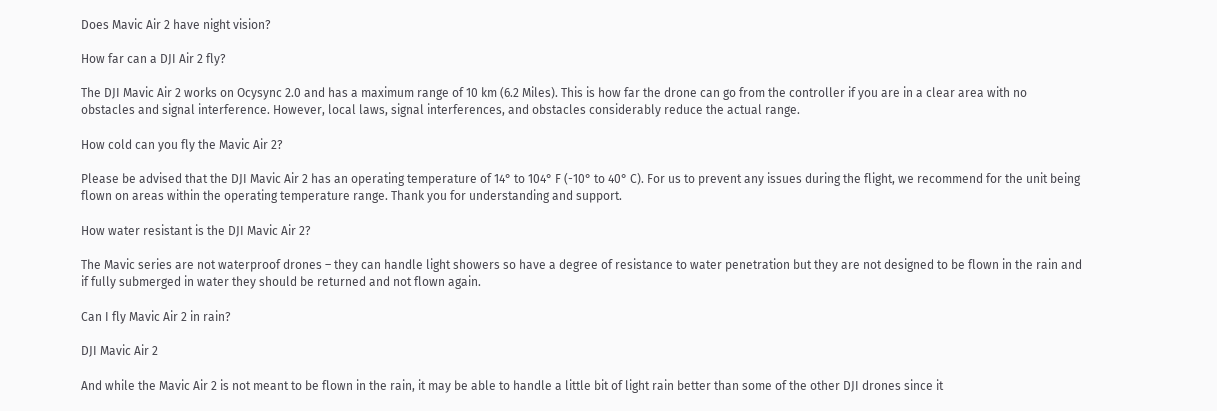Does Mavic Air 2 have night vision?

How far can a DJI Air 2 fly?

The DJI Mavic Air 2 works on Ocysync 2.0 and has a maximum range of 10 km (6.2 Miles). This is how far the drone can go from the controller if you are in a clear area with no obstacles and signal interference. However, local laws, signal interferences, and obstacles considerably reduce the actual range.

How cold can you fly the Mavic Air 2?

Please be advised that the DJI Mavic Air 2 has an operating temperature of 14° to 104° F (-10° to 40° C). For us to prevent any issues during the flight, we recommend for the unit being flown on areas within the operating temperature range. Thank you for understanding and support.

How water resistant is the DJI Mavic Air 2?

The Mavic series are not waterproof drones – they can handle light showers so have a degree of resistance to water penetration but they are not designed to be flown in the rain and if fully submerged in water they should be returned and not flown again.

Can I fly Mavic Air 2 in rain?

DJI Mavic Air 2

And while the Mavic Air 2 is not meant to be flown in the rain, it may be able to handle a little bit of light rain better than some of the other DJI drones since it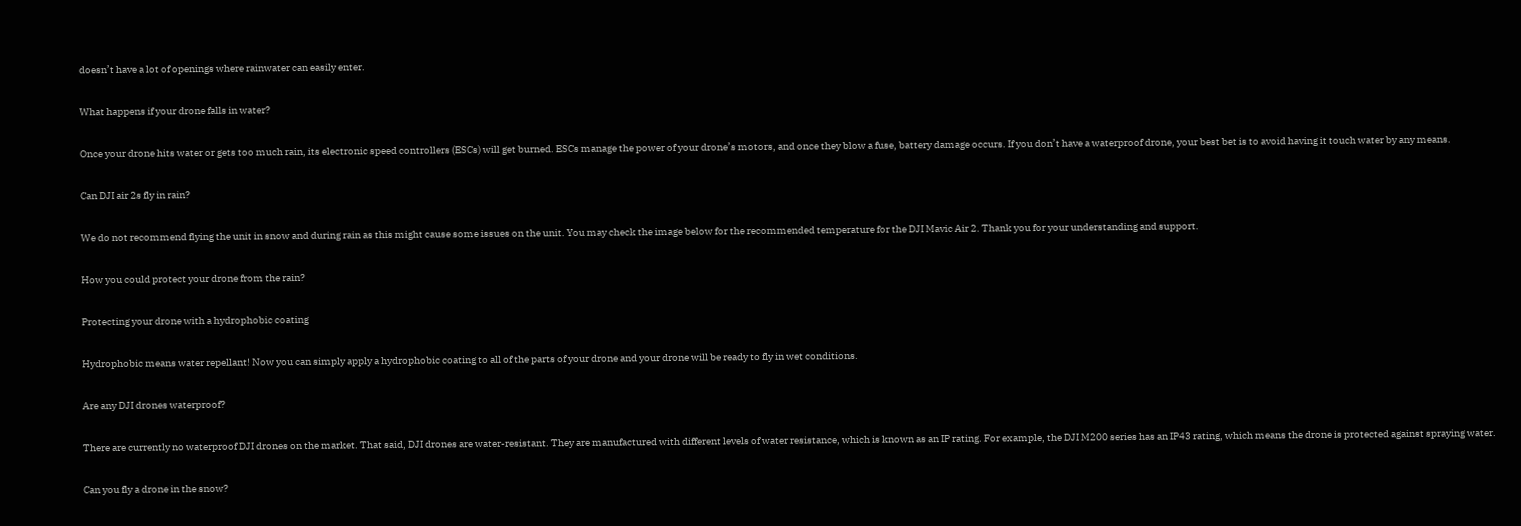doesn’t have a lot of openings where rainwater can easily enter.

What happens if your drone falls in water?

Once your drone hits water or gets too much rain, its electronic speed controllers (ESCs) will get burned. ESCs manage the power of your drone’s motors, and once they blow a fuse, battery damage occurs. If you don’t have a waterproof drone, your best bet is to avoid having it touch water by any means.

Can DJI air 2s fly in rain?

We do not recommend flying the unit in snow and during rain as this might cause some issues on the unit. You may check the image below for the recommended temperature for the DJI Mavic Air 2. Thank you for your understanding and support.

How you could protect your drone from the rain?

Protecting your drone with a hydrophobic coating

Hydrophobic means water repellant! Now you can simply apply a hydrophobic coating to all of the parts of your drone and your drone will be ready to fly in wet conditions.

Are any DJI drones waterproof?

There are currently no waterproof DJI drones on the market. That said, DJI drones are water-resistant. They are manufactured with different levels of water resistance, which is known as an IP rating. For example, the DJI M200 series has an IP43 rating, which means the drone is protected against spraying water.

Can you fly a drone in the snow?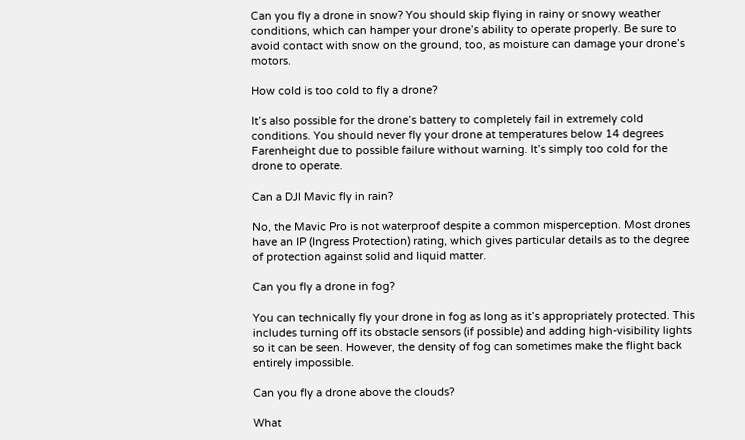Can you fly a drone in snow? You should skip flying in rainy or snowy weather conditions, which can hamper your drone’s ability to operate properly. Be sure to avoid contact with snow on the ground, too, as moisture can damage your drone’s motors.

How cold is too cold to fly a drone?

It’s also possible for the drone’s battery to completely fail in extremely cold conditions. You should never fly your drone at temperatures below 14 degrees Farenheight due to possible failure without warning. It’s simply too cold for the drone to operate.

Can a DJI Mavic fly in rain?

No, the Mavic Pro is not waterproof despite a common misperception. Most drones have an IP (Ingress Protection) rating, which gives particular details as to the degree of protection against solid and liquid matter.

Can you fly a drone in fog?

You can technically fly your drone in fog as long as it’s appropriately protected. This includes turning off its obstacle sensors (if possible) and adding high-visibility lights so it can be seen. However, the density of fog can sometimes make the flight back entirely impossible.

Can you fly a drone above the clouds?

What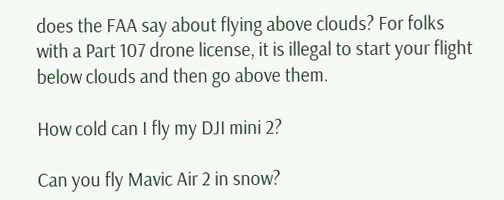does the FAA say about flying above clouds? For folks with a Part 107 drone license, it is illegal to start your flight below clouds and then go above them.

How cold can I fly my DJI mini 2?

Can you fly Mavic Air 2 in snow?